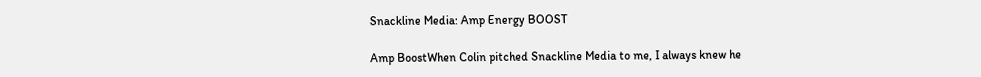Snackline Media: Amp Energy BOOST

Amp BoostWhen Colin pitched Snackline Media to me, I always knew he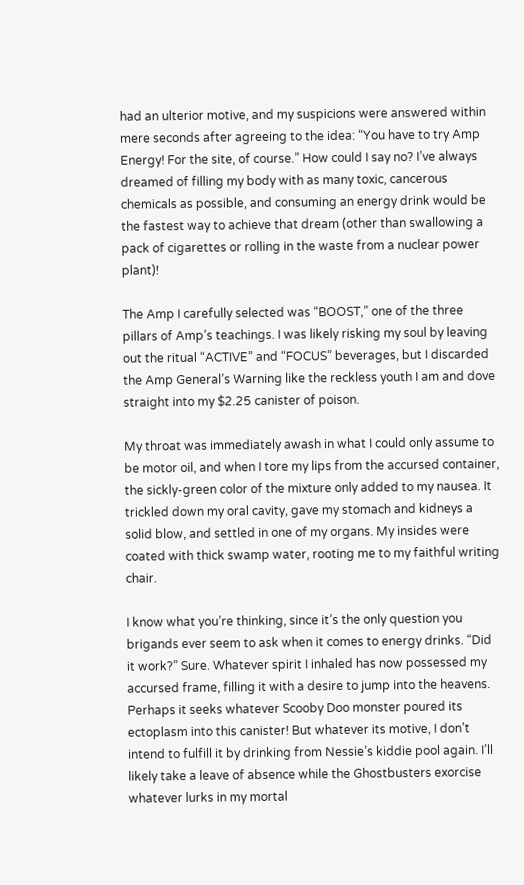had an ulterior motive, and my suspicions were answered within mere seconds after agreeing to the idea: “You have to try Amp Energy! For the site, of course.” How could I say no? I’ve always dreamed of filling my body with as many toxic, cancerous chemicals as possible, and consuming an energy drink would be the fastest way to achieve that dream (other than swallowing a pack of cigarettes or rolling in the waste from a nuclear power plant)!

The Amp I carefully selected was “BOOST,” one of the three pillars of Amp’s teachings. I was likely risking my soul by leaving out the ritual “ACTIVE” and “FOCUS” beverages, but I discarded the Amp General’s Warning like the reckless youth I am and dove straight into my $2.25 canister of poison.

My throat was immediately awash in what I could only assume to be motor oil, and when I tore my lips from the accursed container, the sickly-green color of the mixture only added to my nausea. It trickled down my oral cavity, gave my stomach and kidneys a solid blow, and settled in one of my organs. My insides were coated with thick swamp water, rooting me to my faithful writing chair.

I know what you’re thinking, since it’s the only question you brigands ever seem to ask when it comes to energy drinks. “Did it work?” Sure. Whatever spirit I inhaled has now possessed my accursed frame, filling it with a desire to jump into the heavens. Perhaps it seeks whatever Scooby Doo monster poured its ectoplasm into this canister! But whatever its motive, I don’t intend to fulfill it by drinking from Nessie’s kiddie pool again. I’ll likely take a leave of absence while the Ghostbusters exorcise whatever lurks in my mortal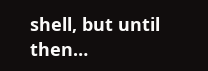shell, but until then…